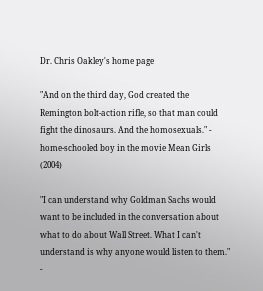Dr. Chris Oakley's home page

"And on the third day, God created the Remington bolt-action rifle, so that man could fight the dinosaurs. And the homosexuals." - home-schooled boy in the movie Mean Girls (2004)

"I can understand why Goldman Sachs would want to be included in the conversation about what to do about Wall Street. What I can't understand is why anyone would listen to them." -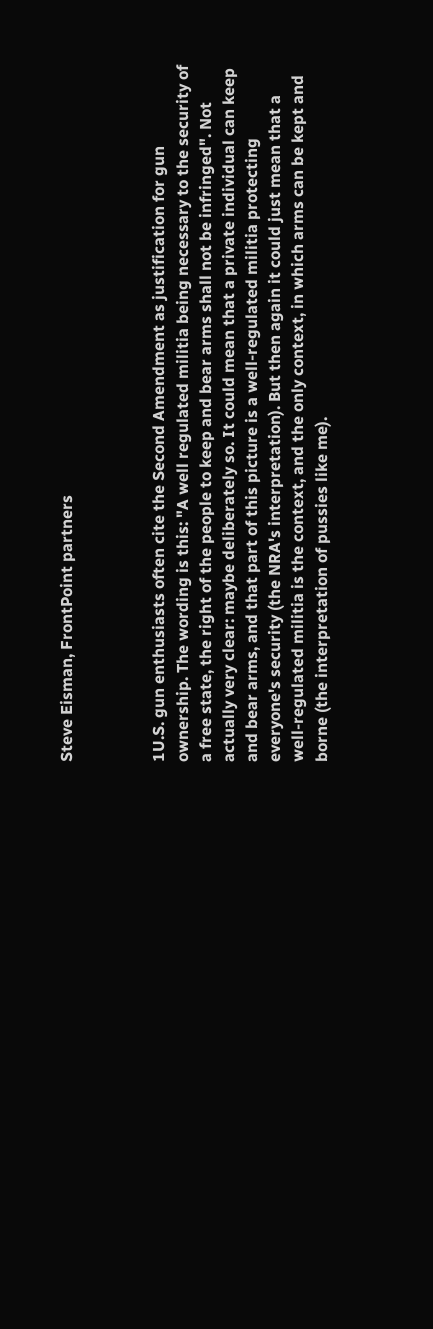Steve Eisman, FrontPoint partners



1U.S. gun enthusiasts often cite the Second Amendment as justification for gun ownership. The wording is this: "A well regulated militia being necessary to the security of a free state, the right of the people to keep and bear arms shall not be infringed". Not actually very clear: maybe deliberately so. It could mean that a private individual can keep and bear arms, and that part of this picture is a well-regulated militia protecting everyone's security (the NRA's interpretation). But then again it could just mean that a well-regulated militia is the context, and the only context, in which arms can be kept and borne (the interpretation of pussies like me).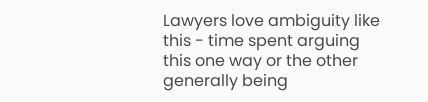Lawyers love ambiguity like this - time spent arguing this one way or the other generally being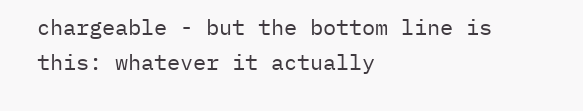chargeable - but the bottom line is this: whatever it actually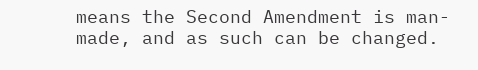means the Second Amendment is man-made, and as such can be changed.